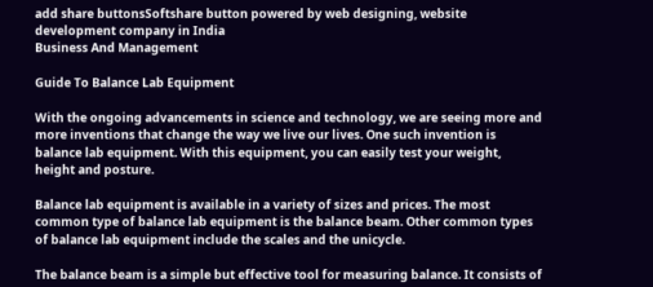add share buttonsSoftshare button powered by web designing, website development company in India
Business And Management

Guide To Balance Lab Equipment

With the ongoing advancements in science and technology, we are seeing more and more inventions that change the way we live our lives. One such invention is balance lab equipment. With this equipment, you can easily test your weight, height and posture.

Balance lab equipment is available in a variety of sizes and prices. The most common type of balance lab equipment is the balance beam. Other common types of balance lab equipment include the scales and the unicycle.

The balance beam is a simple but effective tool for measuring balance. It consists of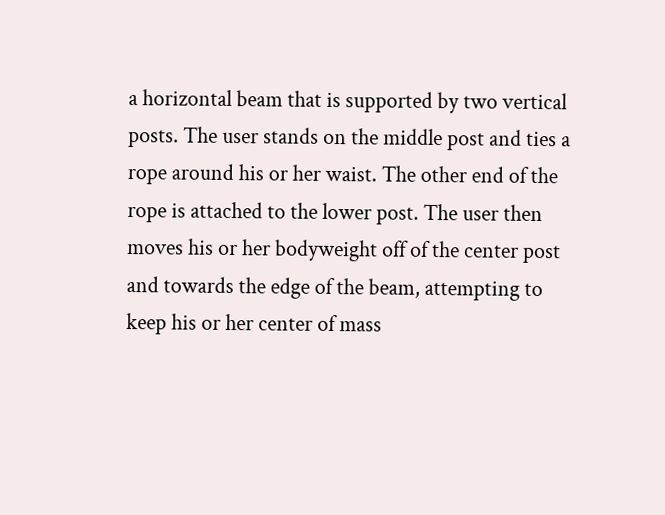a horizontal beam that is supported by two vertical posts. The user stands on the middle post and ties a rope around his or her waist. The other end of the rope is attached to the lower post. The user then moves his or her bodyweight off of the center post and towards the edge of the beam, attempting to keep his or her center of mass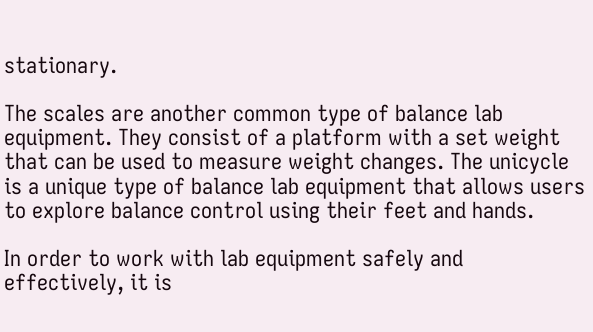stationary.

The scales are another common type of balance lab equipment. They consist of a platform with a set weight that can be used to measure weight changes. The unicycle is a unique type of balance lab equipment that allows users to explore balance control using their feet and hands.

In order to work with lab equipment safely and effectively, it is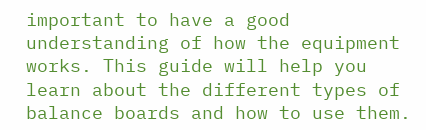important to have a good understanding of how the equipment works. This guide will help you learn about the different types of balance boards and how to use them.